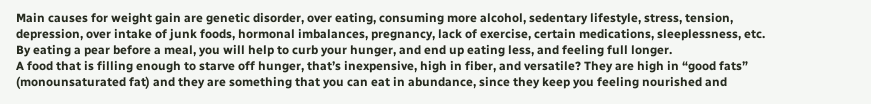Main causes for weight gain are genetic disorder, over eating, consuming more alcohol, sedentary lifestyle, stress, tension, depression, over intake of junk foods, hormonal imbalances, pregnancy, lack of exercise, certain medications, sleeplessness, etc.
By eating a pear before a meal, you will help to curb your hunger, and end up eating less, and feeling full longer.
A food that is filling enough to starve off hunger, that’s inexpensive, high in fiber, and versatile? They are high in “good fats” (monounsaturated fat) and they are something that you can eat in abundance, since they keep you feeling nourished and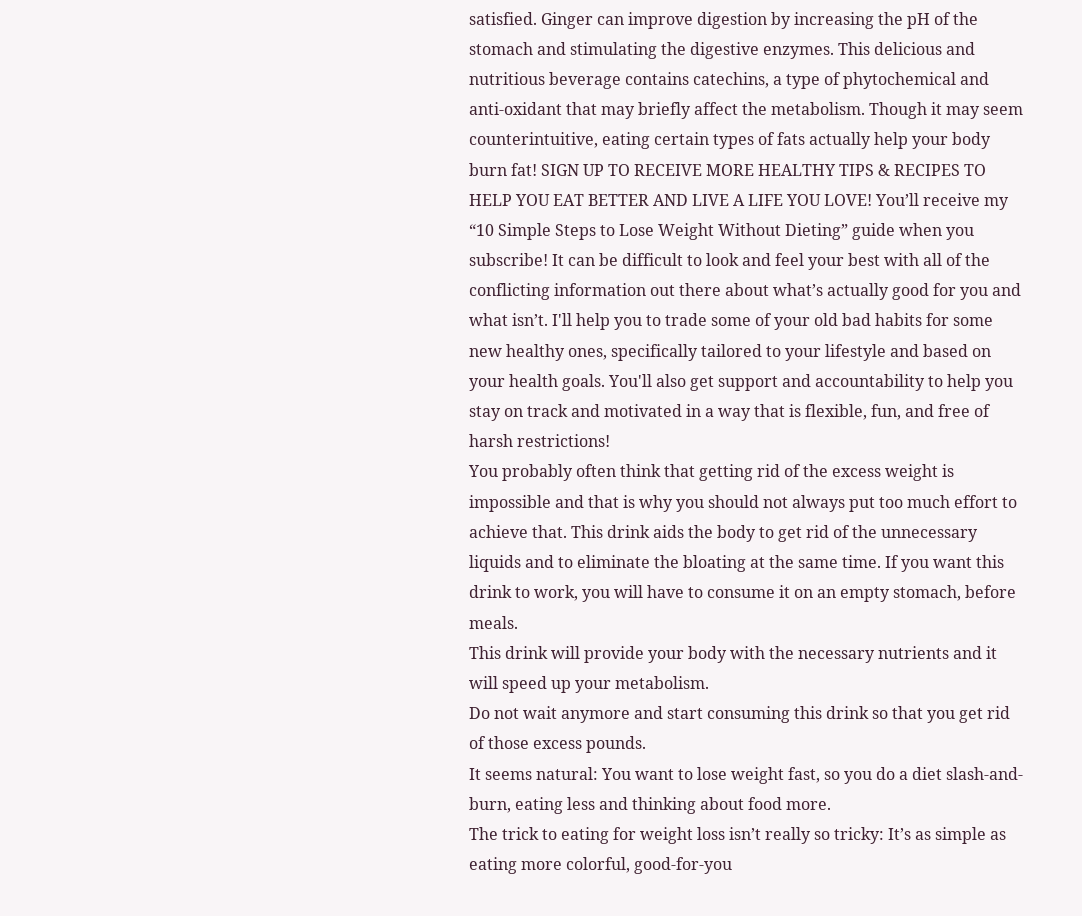satisfied. Ginger can improve digestion by increasing the pH of the stomach and stimulating the digestive enzymes. This delicious and nutritious beverage contains catechins, a type of phytochemical and anti-oxidant that may briefly affect the metabolism. Though it may seem counterintuitive, eating certain types of fats actually help your body burn fat! SIGN UP TO RECEIVE MORE HEALTHY TIPS & RECIPES TO HELP YOU EAT BETTER AND LIVE A LIFE YOU LOVE! You’ll receive my “10 Simple Steps to Lose Weight Without Dieting” guide when you subscribe! It can be difficult to look and feel your best with all of the conflicting information out there about what’s actually good for you and what isn’t. I'll help you to trade some of your old bad habits for some new healthy ones, specifically tailored to your lifestyle and based on your health goals. You'll also get support and accountability to help you stay on track and motivated in a way that is flexible, fun, and free of harsh restrictions!
You probably often think that getting rid of the excess weight is impossible and that is why you should not always put too much effort to achieve that. This drink aids the body to get rid of the unnecessary liquids and to eliminate the bloating at the same time. If you want this drink to work, you will have to consume it on an empty stomach, before meals.
This drink will provide your body with the necessary nutrients and it will speed up your metabolism.
Do not wait anymore and start consuming this drink so that you get rid of those excess pounds.
It seems natural: You want to lose weight fast, so you do a diet slash-and-burn, eating less and thinking about food more.
The trick to eating for weight loss isn’t really so tricky: It’s as simple as eating more colorful, good-for-you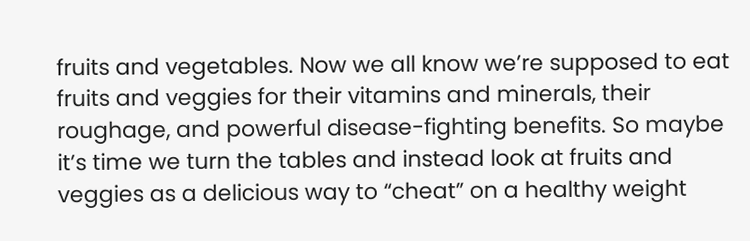fruits and vegetables. Now we all know we’re supposed to eat fruits and veggies for their vitamins and minerals, their roughage, and powerful disease-fighting benefits. So maybe it’s time we turn the tables and instead look at fruits and veggies as a delicious way to “cheat” on a healthy weight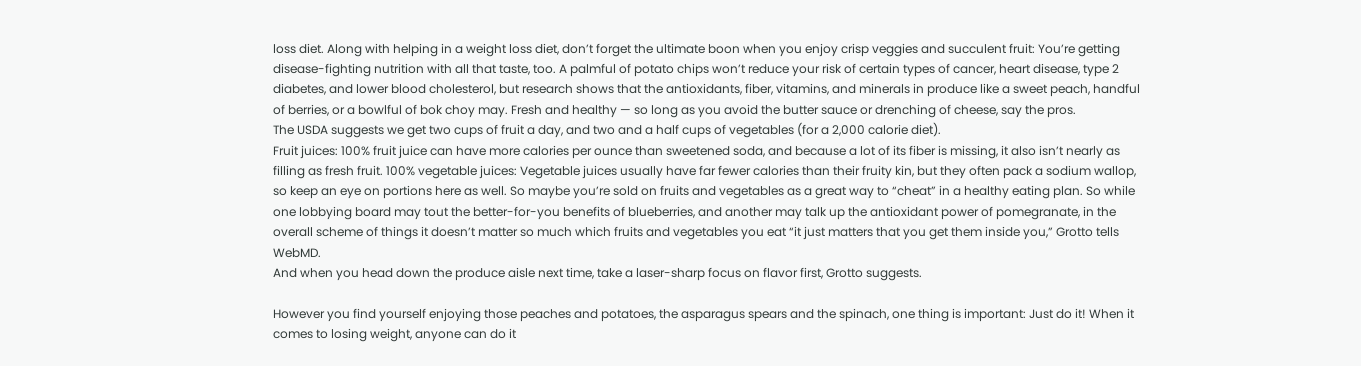loss diet. Along with helping in a weight loss diet, don’t forget the ultimate boon when you enjoy crisp veggies and succulent fruit: You’re getting disease-fighting nutrition with all that taste, too. A palmful of potato chips won’t reduce your risk of certain types of cancer, heart disease, type 2 diabetes, and lower blood cholesterol, but research shows that the antioxidants, fiber, vitamins, and minerals in produce like a sweet peach, handful of berries, or a bowlful of bok choy may. Fresh and healthy — so long as you avoid the butter sauce or drenching of cheese, say the pros.
The USDA suggests we get two cups of fruit a day, and two and a half cups of vegetables (for a 2,000 calorie diet).
Fruit juices: 100% fruit juice can have more calories per ounce than sweetened soda, and because a lot of its fiber is missing, it also isn’t nearly as filling as fresh fruit. 100% vegetable juices: Vegetable juices usually have far fewer calories than their fruity kin, but they often pack a sodium wallop, so keep an eye on portions here as well. So maybe you’re sold on fruits and vegetables as a great way to “cheat” in a healthy eating plan. So while one lobbying board may tout the better-for-you benefits of blueberries, and another may talk up the antioxidant power of pomegranate, in the overall scheme of things it doesn’t matter so much which fruits and vegetables you eat “it just matters that you get them inside you,” Grotto tells WebMD.
And when you head down the produce aisle next time, take a laser-sharp focus on flavor first, Grotto suggests.

However you find yourself enjoying those peaches and potatoes, the asparagus spears and the spinach, one thing is important: Just do it! When it comes to losing weight, anyone can do it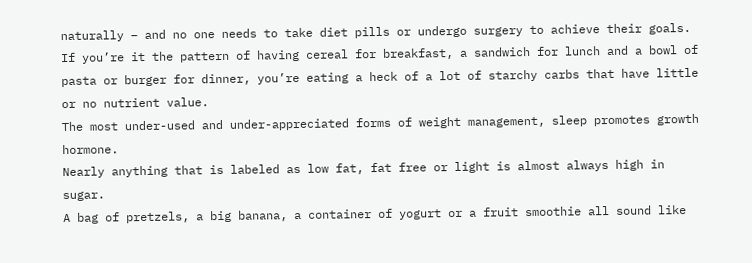naturally – and no one needs to take diet pills or undergo surgery to achieve their goals. If you’re it the pattern of having cereal for breakfast, a sandwich for lunch and a bowl of pasta or burger for dinner, you’re eating a heck of a lot of starchy carbs that have little or no nutrient value.
The most under-used and under-appreciated forms of weight management, sleep promotes growth hormone.
Nearly anything that is labeled as low fat, fat free or light is almost always high in sugar.
A bag of pretzels, a big banana, a container of yogurt or a fruit smoothie all sound like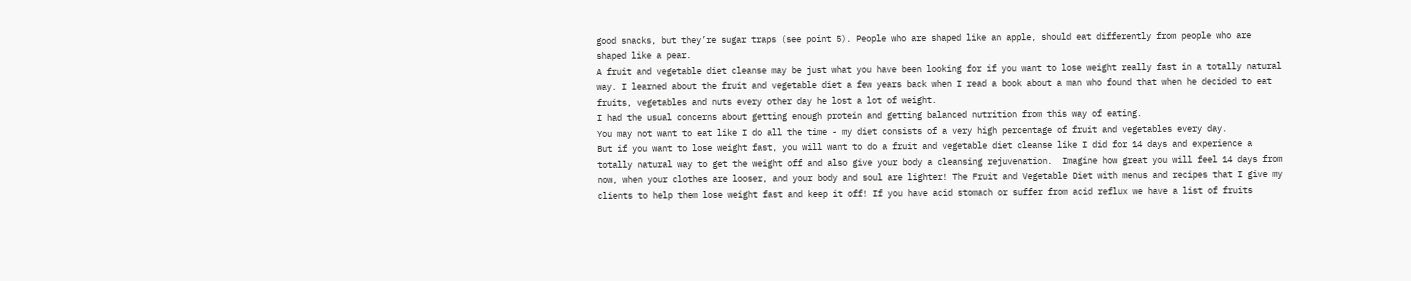good snacks, but they’re sugar traps (see point 5). People who are shaped like an apple, should eat differently from people who are shaped like a pear.
A fruit and vegetable diet cleanse may be just what you have been looking for if you want to lose weight really fast in a totally natural way. I learned about the fruit and vegetable diet a few years back when I read a book about a man who found that when he decided to eat fruits, vegetables and nuts every other day he lost a lot of weight.
I had the usual concerns about getting enough protein and getting balanced nutrition from this way of eating.
You may not want to eat like I do all the time - my diet consists of a very high percentage of fruit and vegetables every day.
But if you want to lose weight fast, you will want to do a fruit and vegetable diet cleanse like I did for 14 days and experience a totally natural way to get the weight off and also give your body a cleansing rejuvenation.  Imagine how great you will feel 14 days from now, when your clothes are looser, and your body and soul are lighter! The Fruit and Vegetable Diet with menus and recipes that I give my clients to help them lose weight fast and keep it off! If you have acid stomach or suffer from acid reflux we have a list of fruits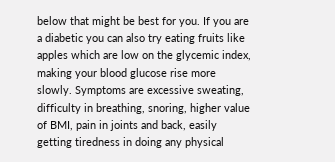below that might be best for you. If you are a diabetic you can also try eating fruits like apples which are low on the glycemic index, making your blood glucose rise more slowly. Symptoms are excessive sweating, difficulty in breathing, snoring, higher value of BMI, pain in joints and back, easily getting tiredness in doing any physical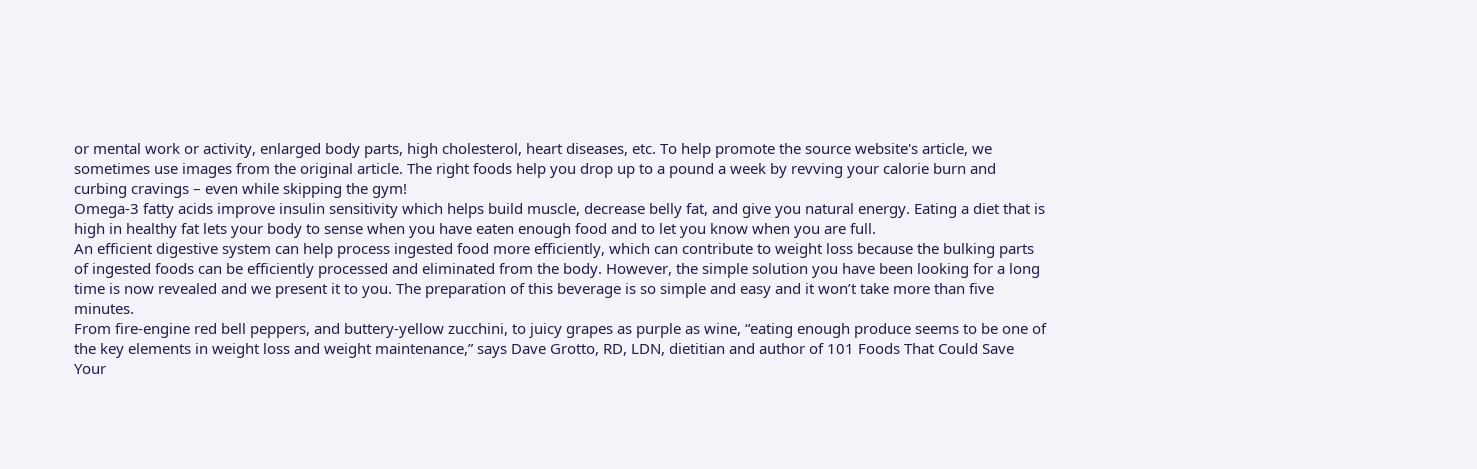or mental work or activity, enlarged body parts, high cholesterol, heart diseases, etc. To help promote the source website's article, we sometimes use images from the original article. The right foods help you drop up to a pound a week by revving your calorie burn and curbing cravings – even while skipping the gym!
Omega-3 fatty acids improve insulin sensitivity which helps build muscle, decrease belly fat, and give you natural energy. Eating a diet that is high in healthy fat lets your body to sense when you have eaten enough food and to let you know when you are full.
An efficient digestive system can help process ingested food more efficiently, which can contribute to weight loss because the bulking parts of ingested foods can be efficiently processed and eliminated from the body. However, the simple solution you have been looking for a long time is now revealed and we present it to you. The preparation of this beverage is so simple and easy and it won’t take more than five minutes.
From fire-engine red bell peppers, and buttery-yellow zucchini, to juicy grapes as purple as wine, “eating enough produce seems to be one of the key elements in weight loss and weight maintenance,” says Dave Grotto, RD, LDN, dietitian and author of 101 Foods That Could Save Your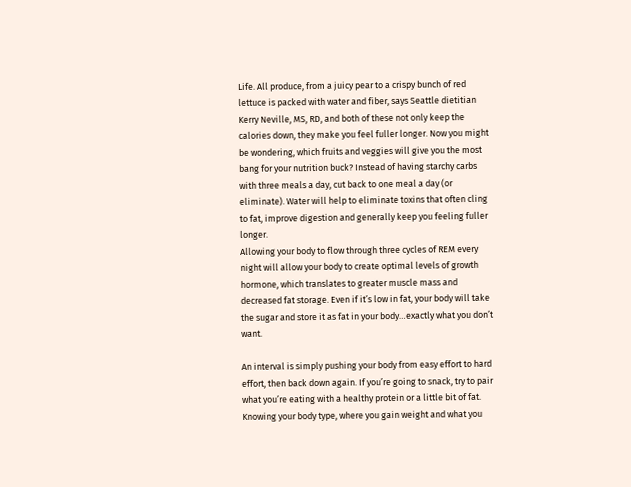Life. All produce, from a juicy pear to a crispy bunch of red lettuce is packed with water and fiber, says Seattle dietitian Kerry Neville, MS, RD, and both of these not only keep the calories down, they make you feel fuller longer. Now you might be wondering, which fruits and veggies will give you the most bang for your nutrition buck? Instead of having starchy carbs with three meals a day, cut back to one meal a day (or eliminate). Water will help to eliminate toxins that often cling to fat, improve digestion and generally keep you feeling fuller longer.
Allowing your body to flow through three cycles of REM every night will allow your body to create optimal levels of growth hormone, which translates to greater muscle mass and decreased fat storage. Even if it’s low in fat, your body will take the sugar and store it as fat in your body…exactly what you don’t want.

An interval is simply pushing your body from easy effort to hard effort, then back down again. If you’re going to snack, try to pair what you’re eating with a healthy protein or a little bit of fat.
Knowing your body type, where you gain weight and what you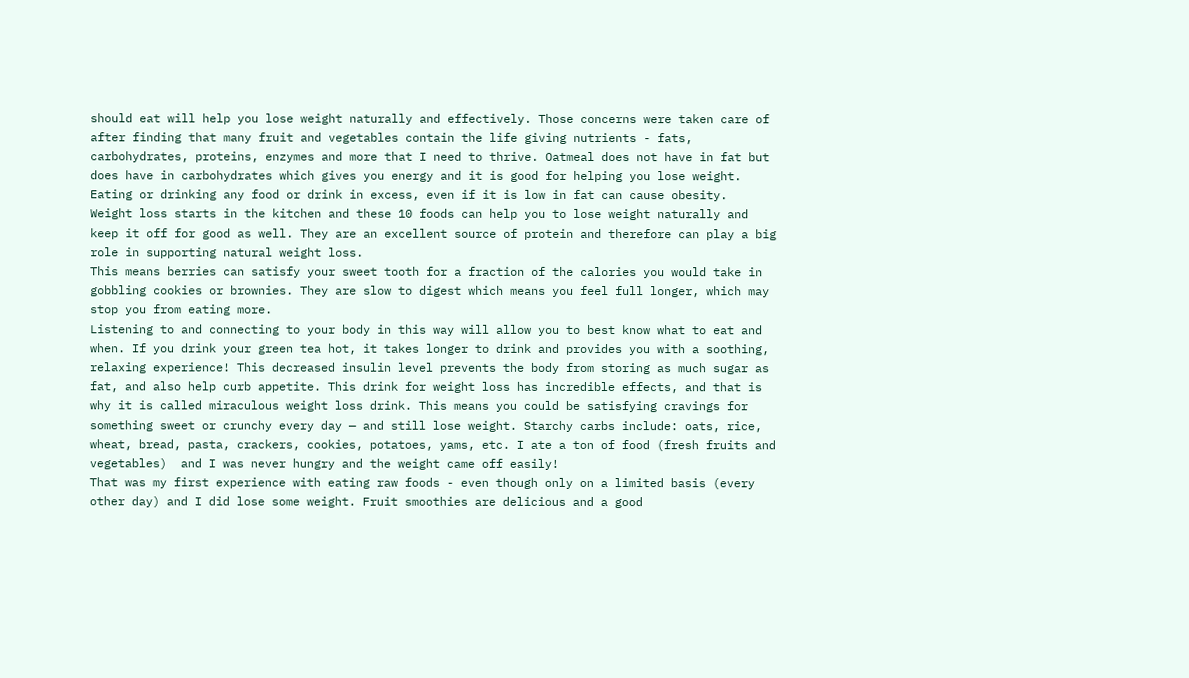should eat will help you lose weight naturally and effectively. Those concerns were taken care of after finding that many fruit and vegetables contain the life giving nutrients - fats, carbohydrates, proteins, enzymes and more that I need to thrive. Oatmeal does not have in fat but does have in carbohydrates which gives you energy and it is good for helping you lose weight.
Eating or drinking any food or drink in excess, even if it is low in fat can cause obesity.
Weight loss starts in the kitchen and these 10 foods can help you to lose weight naturally and keep it off for good as well. They are an excellent source of protein and therefore can play a big role in supporting natural weight loss.
This means berries can satisfy your sweet tooth for a fraction of the calories you would take in gobbling cookies or brownies. They are slow to digest which means you feel full longer, which may stop you from eating more.
Listening to and connecting to your body in this way will allow you to best know what to eat and when. If you drink your green tea hot, it takes longer to drink and provides you with a soothing, relaxing experience! This decreased insulin level prevents the body from storing as much sugar as fat, and also help curb appetite. This drink for weight loss has incredible effects, and that is why it is called miraculous weight loss drink. This means you could be satisfying cravings for something sweet or crunchy every day — and still lose weight. Starchy carbs include: oats, rice, wheat, bread, pasta, crackers, cookies, potatoes, yams, etc. I ate a ton of food (fresh fruits and vegetables)  and I was never hungry and the weight came off easily!
That was my first experience with eating raw foods - even though only on a limited basis (every other day) and I did lose some weight. Fruit smoothies are delicious and a good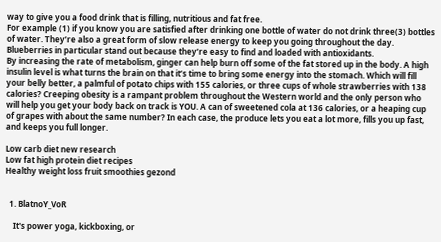way to give you a food drink that is filling, nutritious and fat free.
For example (1) if you know you are satisfied after drinking one bottle of water do not drink three(3) bottles of water. They’re also a great form of slow release energy to keep you going throughout the day. Blueberries in particular stand out because they’re easy to find and loaded with antioxidants.
By increasing the rate of metabolism, ginger can help burn off some of the fat stored up in the body. A high insulin level is what turns the brain on that it’s time to bring some energy into the stomach. Which will fill your belly better, a palmful of potato chips with 155 calories, or three cups of whole strawberries with 138 calories? Creeping obesity is a rampant problem throughout the Western world and the only person who will help you get your body back on track is YOU. A can of sweetened cola at 136 calories, or a heaping cup of grapes with about the same number? In each case, the produce lets you eat a lot more, fills you up fast, and keeps you full longer.

Low carb diet new research
Low fat high protein diet recipes
Healthy weight loss fruit smoothies gezond


  1. BlatnoY_VoR

    It's power yoga, kickboxing, or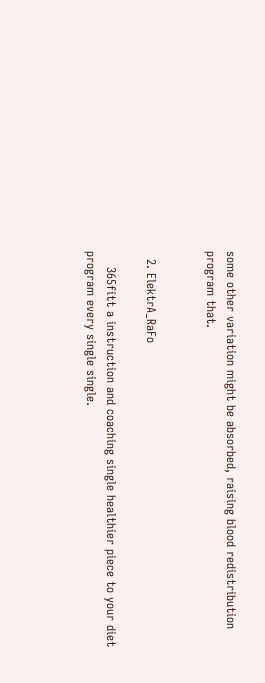some other variation might be absorbed, raising blood redistribution program that.


  2. ElektrA_RaFo

    365fitt a instruction and coaching single healthier piece to your diet program every single single.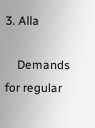3. Alla

    Demands for regular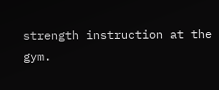strength instruction at the gym.